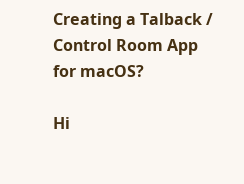Creating a Talback / Control Room App for macOS?

Hi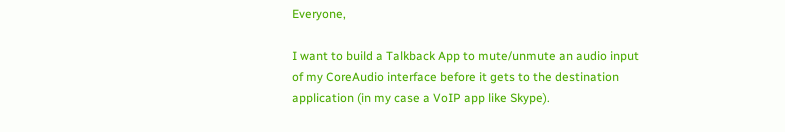Everyone,

I want to build a Talkback App to mute/unmute an audio input of my CoreAudio interface before it gets to the destination application (in my case a VoIP app like Skype).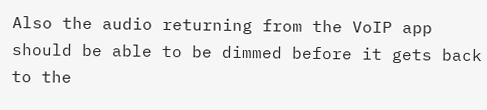Also the audio returning from the VoIP app should be able to be dimmed before it gets back to the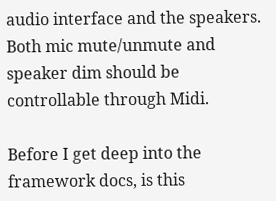audio interface and the speakers.
Both mic mute/unmute and speaker dim should be controllable through Midi.

Before I get deep into the framework docs, is this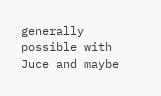generally possible with Juce and maybe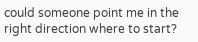could someone point me in the right direction where to start?